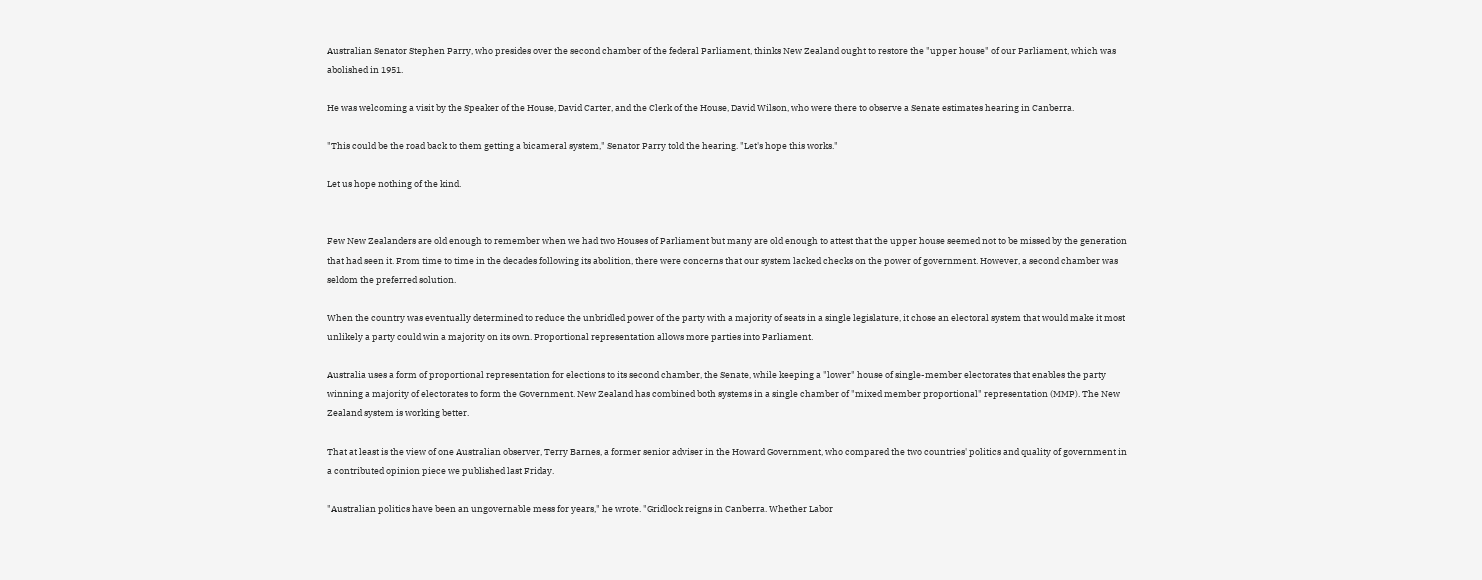Australian Senator Stephen Parry, who presides over the second chamber of the federal Parliament, thinks New Zealand ought to restore the "upper house" of our Parliament, which was abolished in 1951.

He was welcoming a visit by the Speaker of the House, David Carter, and the Clerk of the House, David Wilson, who were there to observe a Senate estimates hearing in Canberra.

"This could be the road back to them getting a bicameral system," Senator Parry told the hearing. "Let's hope this works."

Let us hope nothing of the kind.


Few New Zealanders are old enough to remember when we had two Houses of Parliament but many are old enough to attest that the upper house seemed not to be missed by the generation that had seen it. From time to time in the decades following its abolition, there were concerns that our system lacked checks on the power of government. However, a second chamber was seldom the preferred solution.

When the country was eventually determined to reduce the unbridled power of the party with a majority of seats in a single legislature, it chose an electoral system that would make it most unlikely a party could win a majority on its own. Proportional representation allows more parties into Parliament.

Australia uses a form of proportional representation for elections to its second chamber, the Senate, while keeping a "lower" house of single-member electorates that enables the party winning a majority of electorates to form the Government. New Zealand has combined both systems in a single chamber of "mixed member proportional" representation (MMP). The New Zealand system is working better.

That at least is the view of one Australian observer, Terry Barnes, a former senior adviser in the Howard Government, who compared the two countries' politics and quality of government in a contributed opinion piece we published last Friday.

"Australian politics have been an ungovernable mess for years," he wrote. "Gridlock reigns in Canberra. Whether Labor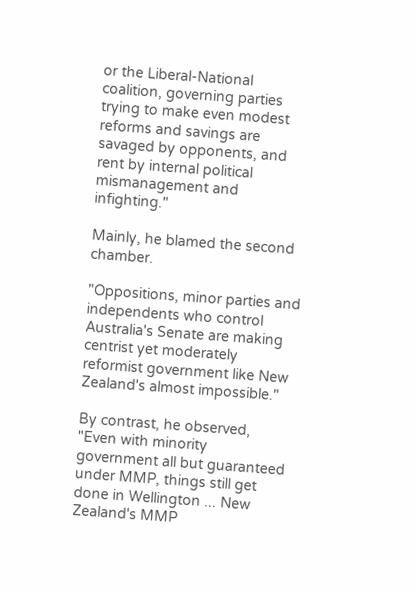or the Liberal-National coalition, governing parties trying to make even modest reforms and savings are savaged by opponents, and rent by internal political mismanagement and infighting."

Mainly, he blamed the second chamber.

"Oppositions, minor parties and independents who control Australia's Senate are making centrist yet moderately reformist government like New Zealand's almost impossible."

By contrast, he observed, "Even with minority government all but guaranteed under MMP, things still get done in Wellington ... New Zealand's MMP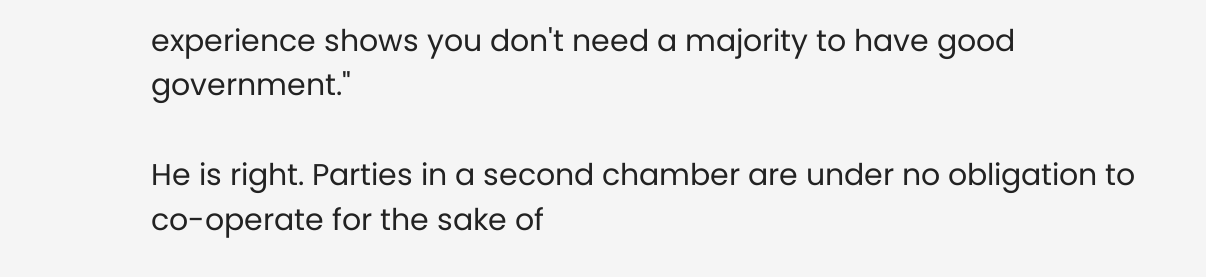experience shows you don't need a majority to have good government."

He is right. Parties in a second chamber are under no obligation to co-operate for the sake of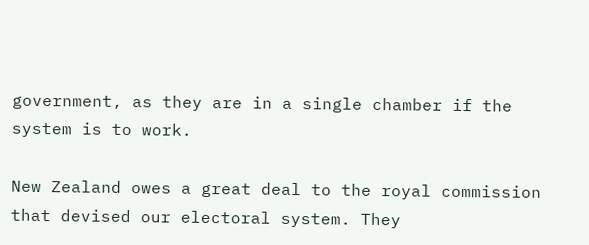government, as they are in a single chamber if the system is to work.

New Zealand owes a great deal to the royal commission that devised our electoral system. They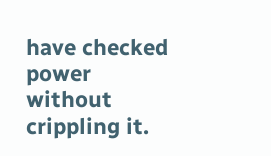have checked power without crippling it.